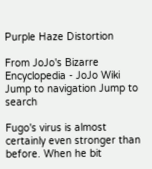Purple Haze Distortion

From JoJo's Bizarre Encyclopedia - JoJo Wiki
Jump to navigation Jump to search

Fugo's virus is almost certainly even stronger than before. When he bit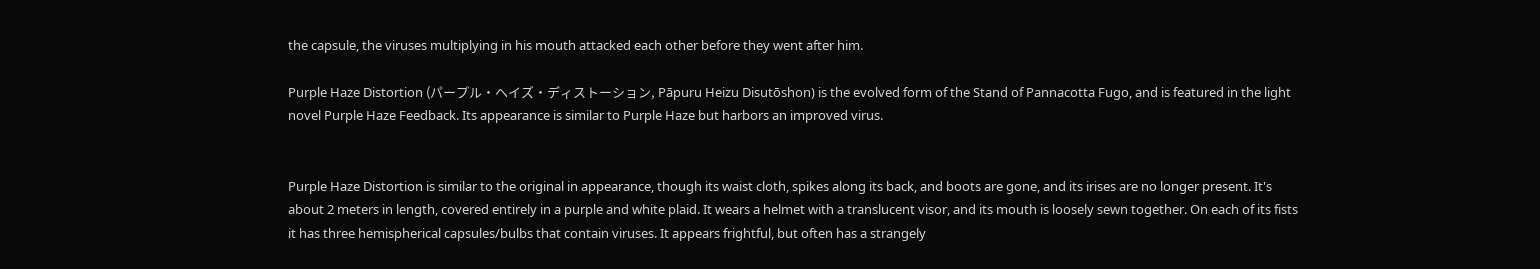the capsule, the viruses multiplying in his mouth attacked each other before they went after him.

Purple Haze Distortion (パープル・ヘイズ・ディストーション, Pāpuru Heizu Disutōshon) is the evolved form of the Stand of Pannacotta Fugo, and is featured in the light novel Purple Haze Feedback. Its appearance is similar to Purple Haze but harbors an improved virus.


Purple Haze Distortion is similar to the original in appearance, though its waist cloth, spikes along its back, and boots are gone, and its irises are no longer present. It's about 2 meters in length, covered entirely in a purple and white plaid. It wears a helmet with a translucent visor, and its mouth is loosely sewn together. On each of its fists it has three hemispherical capsules/bulbs that contain viruses. It appears frightful, but often has a strangely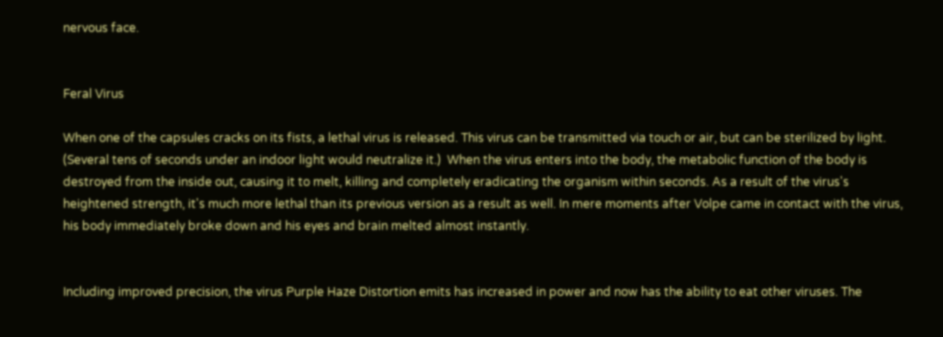nervous face.


Feral Virus

When one of the capsules cracks on its fists, a lethal virus is released. This virus can be transmitted via touch or air, but can be sterilized by light. (Several tens of seconds under an indoor light would neutralize it.)  When the virus enters into the body, the metabolic function of the body is destroyed from the inside out, causing it to melt, killing and completely eradicating the organism within seconds. As a result of the virus's heightened strength, it's much more lethal than its previous version as a result as well. In mere moments after Volpe came in contact with the virus, his body immediately broke down and his eyes and brain melted almost instantly.


Including improved precision, the virus Purple Haze Distortion emits has increased in power and now has the ability to eat other viruses. The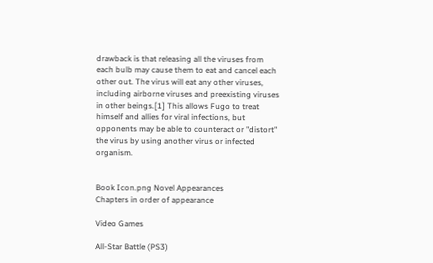drawback is that releasing all the viruses from each bulb may cause them to eat and cancel each other out. The virus will eat any other viruses, including airborne viruses and preexisting viruses in other beings.[1] This allows Fugo to treat himself and allies for viral infections, but opponents may be able to counteract or "distort" the virus by using another virus or infected organism.


Book Icon.png Novel Appearances
Chapters in order of appearance

Video Games

All-Star Battle (PS3)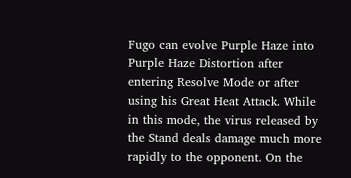Fugo can evolve Purple Haze into Purple Haze Distortion after entering Resolve Mode or after using his Great Heat Attack. While in this mode, the virus released by the Stand deals damage much more rapidly to the opponent. On the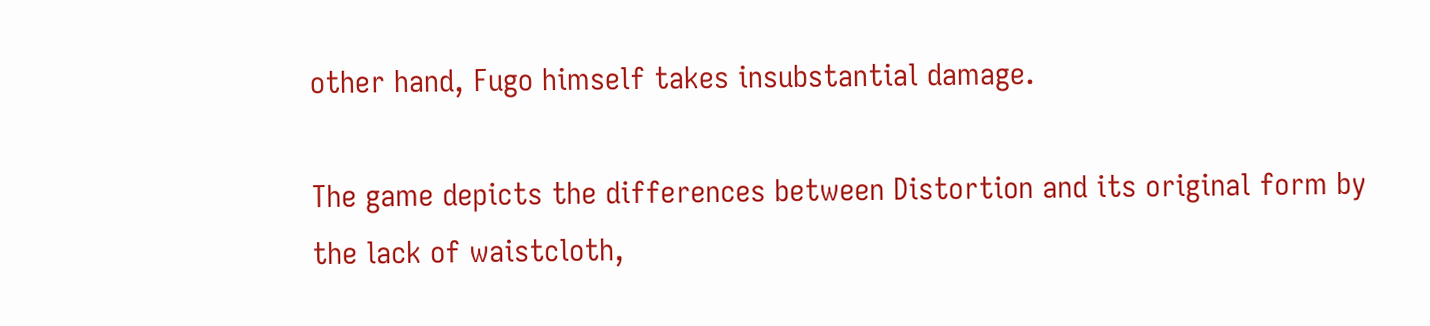other hand, Fugo himself takes insubstantial damage.

The game depicts the differences between Distortion and its original form by the lack of waistcloth,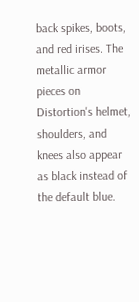back spikes, boots, and red irises. The metallic armor pieces on Distortion's helmet, shoulders, and knees also appear as black instead of the default blue.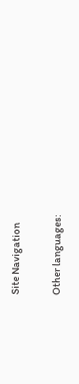Site Navigation

Other languages: